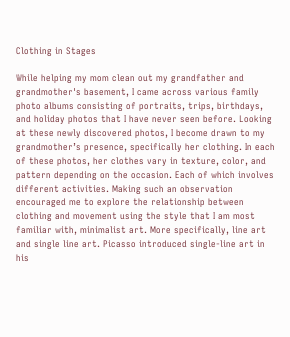Clothing in Stages

While helping my mom clean out my grandfather and grandmother's basement, I came across various family photo albums consisting of portraits, trips, birthdays, and holiday photos that I have never seen before. Looking at these newly discovered photos, I become drawn to my grandmother’s presence, specifically her clothing. In each of these photos, her clothes vary in texture, color, and pattern depending on the occasion. Each of which involves different activities. Making such an observation encouraged me to explore the relationship between clothing and movement using the style that I am most familiar with, minimalist art. More specifically, line art and single line art. Picasso introduced single-line art in his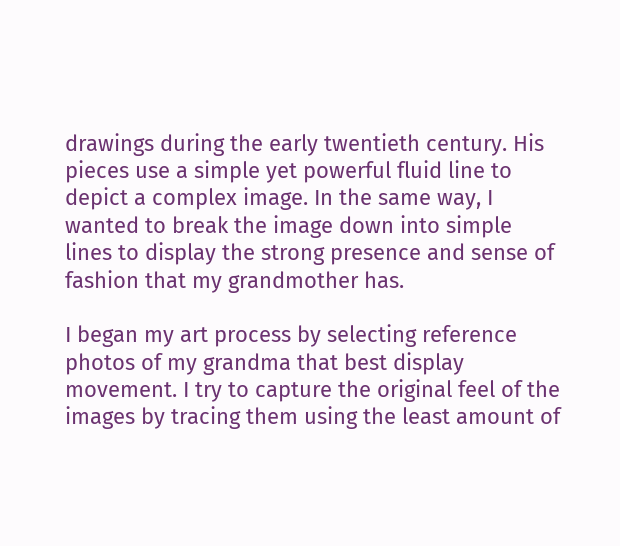drawings during the early twentieth century. His pieces use a simple yet powerful fluid line to depict a complex image. In the same way, I wanted to break the image down into simple lines to display the strong presence and sense of fashion that my grandmother has.

I began my art process by selecting reference photos of my grandma that best display movement. I try to capture the original feel of the images by tracing them using the least amount of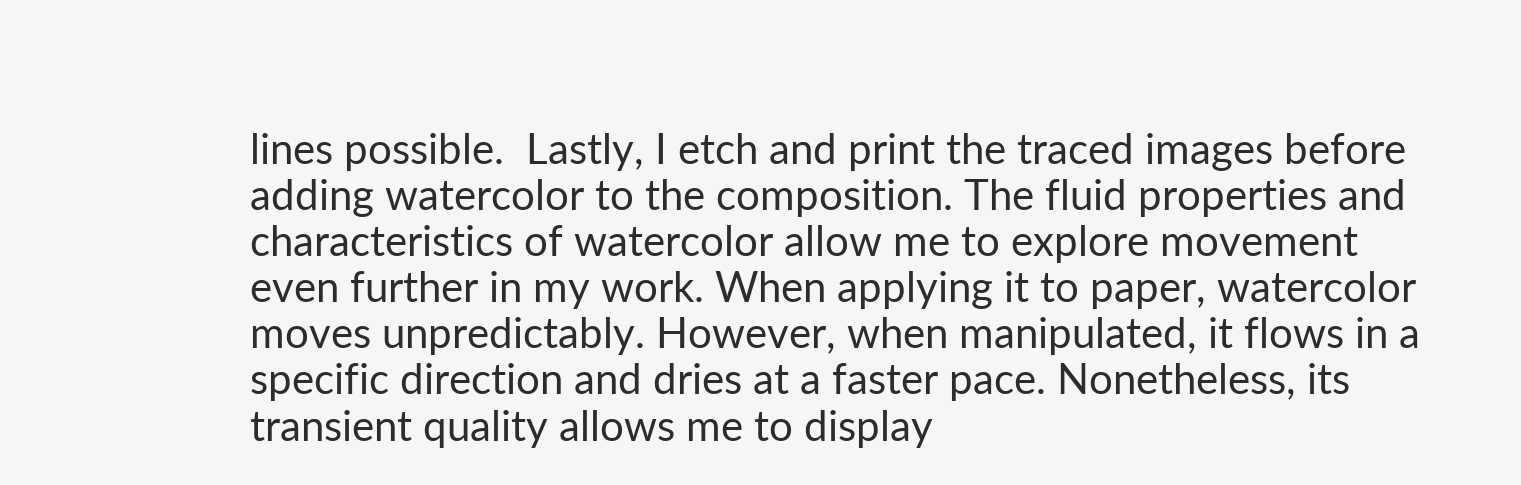lines possible.  Lastly, I etch and print the traced images before adding watercolor to the composition. The fluid properties and characteristics of watercolor allow me to explore movement even further in my work. When applying it to paper, watercolor moves unpredictably. However, when manipulated, it flows in a specific direction and dries at a faster pace. Nonetheless, its transient quality allows me to display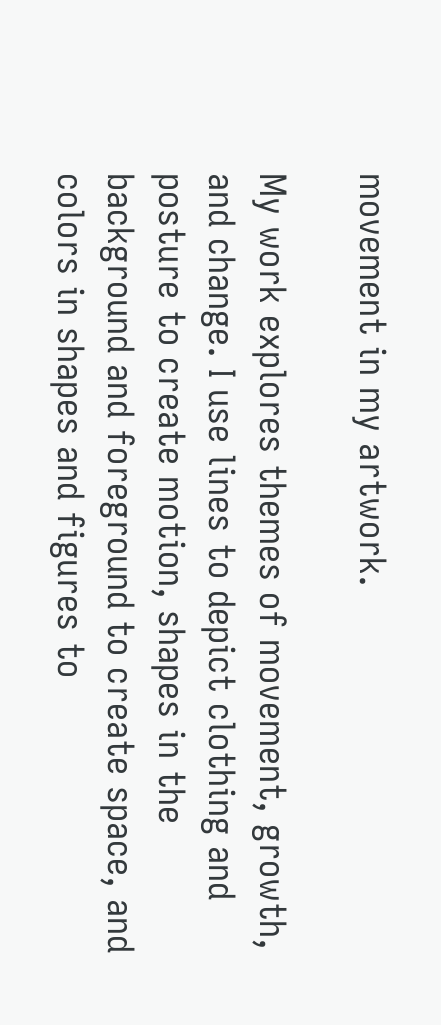movement in my artwork.

My work explores themes of movement, growth, and change. I use lines to depict clothing and posture to create motion, shapes in the background and foreground to create space, and colors in shapes and figures to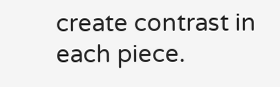create contrast in each piece.